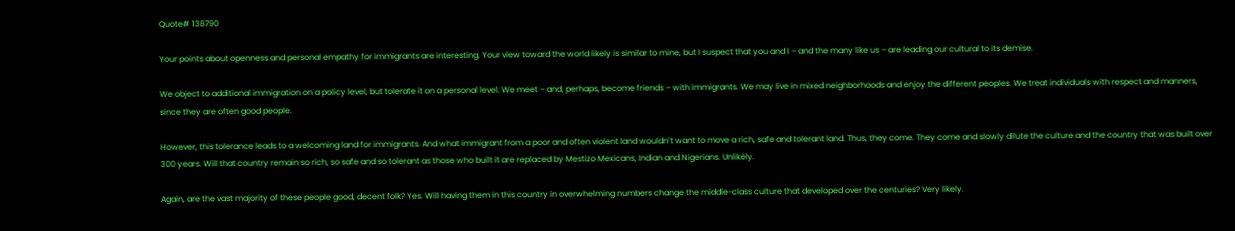Quote# 138790

Your points about openness and personal empathy for immigrants are interesting. Your view toward the world likely is similar to mine, but I suspect that you and I – and the many like us – are leading our cultural to its demise.

We object to additional immigration on a policy level, but tolerate it on a personal level. We meet – and, perhaps, become friends – with immigrants. We may live in mixed neighborhoods and enjoy the different peoples. We treat individuals with respect and manners, since they are often good people.

However, this tolerance leads to a welcoming land for immigrants. And what immigrant from a poor and often violent land wouldn’t want to move a rich, safe and tolerant land. Thus, they come. They come and slowly dilute the culture and the country that was built over 300 years. Will that country remain so rich, so safe and so tolerant as those who built it are replaced by Mestizo Mexicans, Indian and Nigerians. Unlikely.

Again, are the vast majority of these people good, decent folk? Yes. Will having them in this country in overwhelming numbers change the middle-class culture that developed over the centuries? Very likely.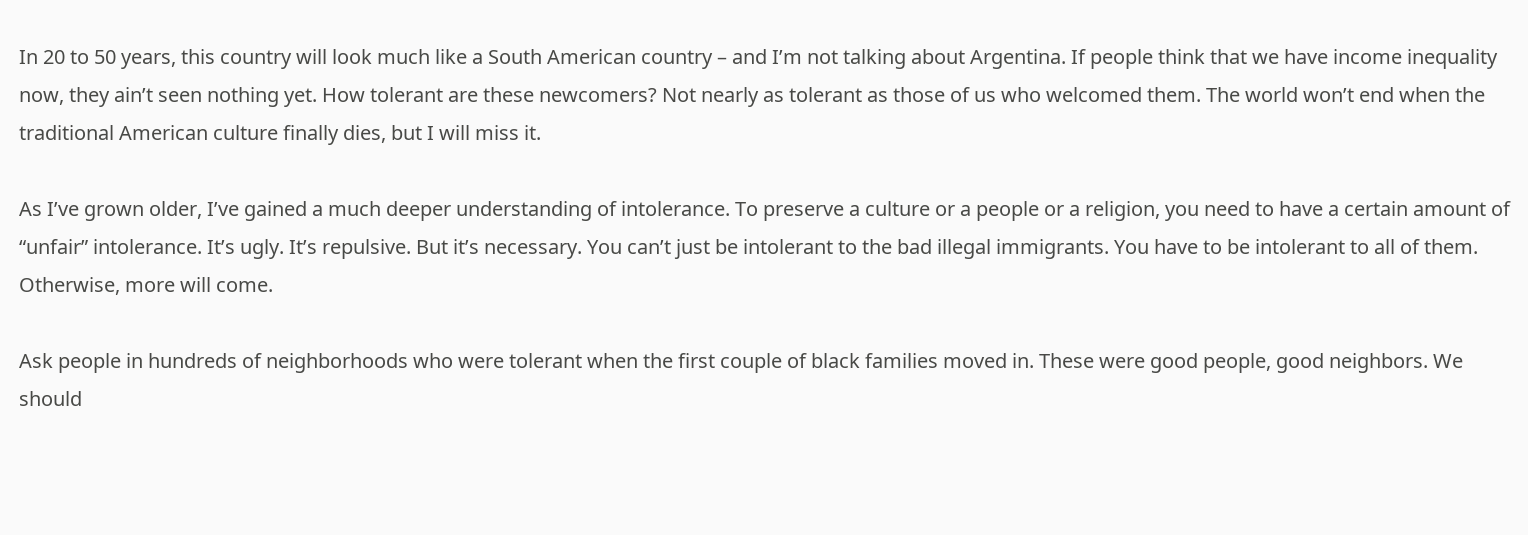In 20 to 50 years, this country will look much like a South American country – and I’m not talking about Argentina. If people think that we have income inequality now, they ain’t seen nothing yet. How tolerant are these newcomers? Not nearly as tolerant as those of us who welcomed them. The world won’t end when the traditional American culture finally dies, but I will miss it.

As I’ve grown older, I’ve gained a much deeper understanding of intolerance. To preserve a culture or a people or a religion, you need to have a certain amount of “unfair” intolerance. It’s ugly. It’s repulsive. But it’s necessary. You can’t just be intolerant to the bad illegal immigrants. You have to be intolerant to all of them. Otherwise, more will come.

Ask people in hundreds of neighborhoods who were tolerant when the first couple of black families moved in. These were good people, good neighbors. We should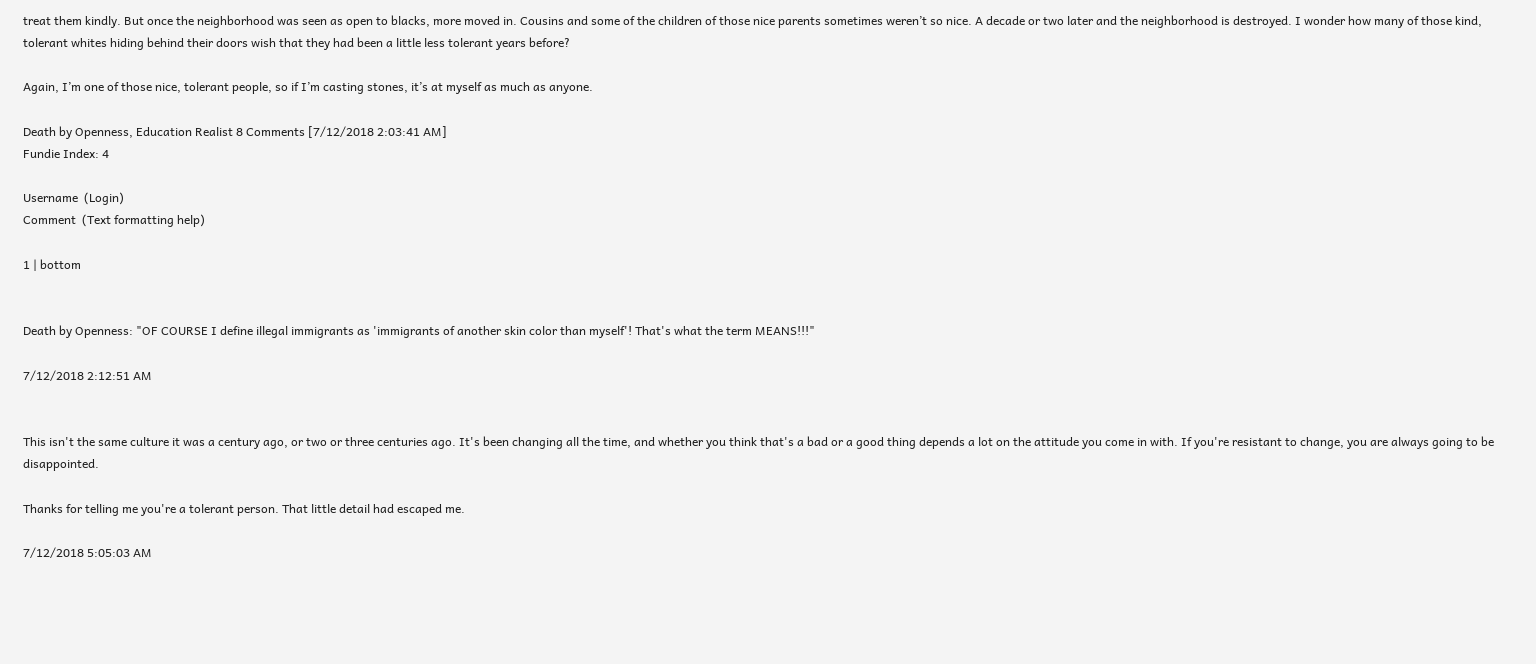treat them kindly. But once the neighborhood was seen as open to blacks, more moved in. Cousins and some of the children of those nice parents sometimes weren’t so nice. A decade or two later and the neighborhood is destroyed. I wonder how many of those kind, tolerant whites hiding behind their doors wish that they had been a little less tolerant years before?

Again, I’m one of those nice, tolerant people, so if I’m casting stones, it’s at myself as much as anyone.

Death by Openness, Education Realist 8 Comments [7/12/2018 2:03:41 AM]
Fundie Index: 4

Username  (Login)
Comment  (Text formatting help)

1 | bottom


Death by Openness: "OF COURSE I define illegal immigrants as 'immigrants of another skin color than myself'! That's what the term MEANS!!!"

7/12/2018 2:12:51 AM


This isn't the same culture it was a century ago, or two or three centuries ago. It's been changing all the time, and whether you think that's a bad or a good thing depends a lot on the attitude you come in with. If you're resistant to change, you are always going to be disappointed.

Thanks for telling me you're a tolerant person. That little detail had escaped me.

7/12/2018 5:05:03 AM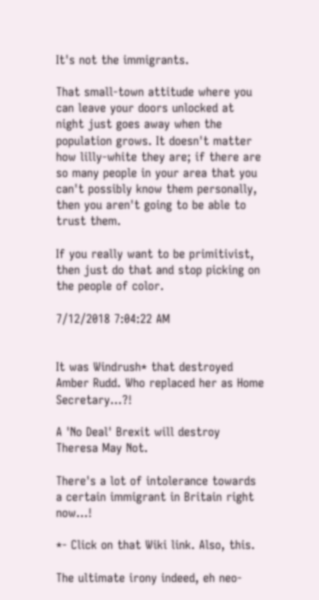It's not the immigrants.

That small-town attitude where you can leave your doors unlocked at night just goes away when the population grows. It doesn't matter how lilly-white they are; if there are so many people in your area that you can't possibly know them personally, then you aren't going to be able to trust them.

If you really want to be primitivist, then just do that and stop picking on the people of color.

7/12/2018 7:04:22 AM


It was Windrush* that destroyed Amber Rudd. Who replaced her as Home Secretary...?!

A 'No Deal' Brexit will destroy Theresa May Not.

There's a lot of intolerance towards a certain immigrant in Britain right now...!

*- Click on that Wiki link. Also, this.

The ultimate irony indeed, eh neo-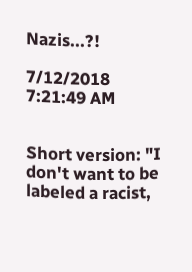Nazis...?!

7/12/2018 7:21:49 AM


Short version: "I don't want to be labeled a racist,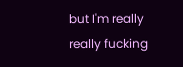but I'm really really fucking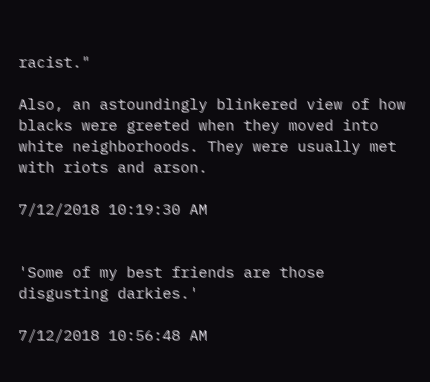racist."

Also, an astoundingly blinkered view of how blacks were greeted when they moved into white neighborhoods. They were usually met with riots and arson.

7/12/2018 10:19:30 AM


'Some of my best friends are those disgusting darkies.'

7/12/2018 10:56:48 AM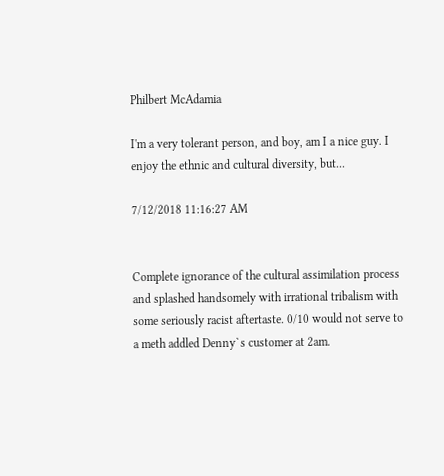Philbert McAdamia

I'm a very tolerant person, and boy, am I a nice guy. I enjoy the ethnic and cultural diversity, but...

7/12/2018 11:16:27 AM


Complete ignorance of the cultural assimilation process and splashed handsomely with irrational tribalism with some seriously racist aftertaste. 0/10 would not serve to a meth addled Denny`s customer at 2am.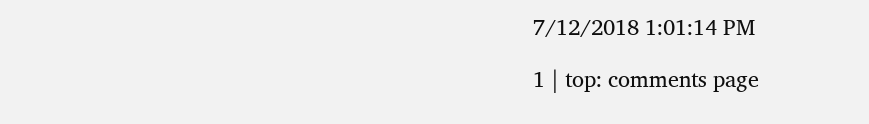7/12/2018 1:01:14 PM

1 | top: comments page